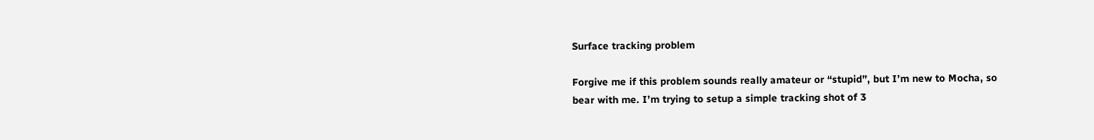Surface tracking problem

Forgive me if this problem sounds really amateur or “stupid”, but I’m new to Mocha, so bear with me. I’m trying to setup a simple tracking shot of 3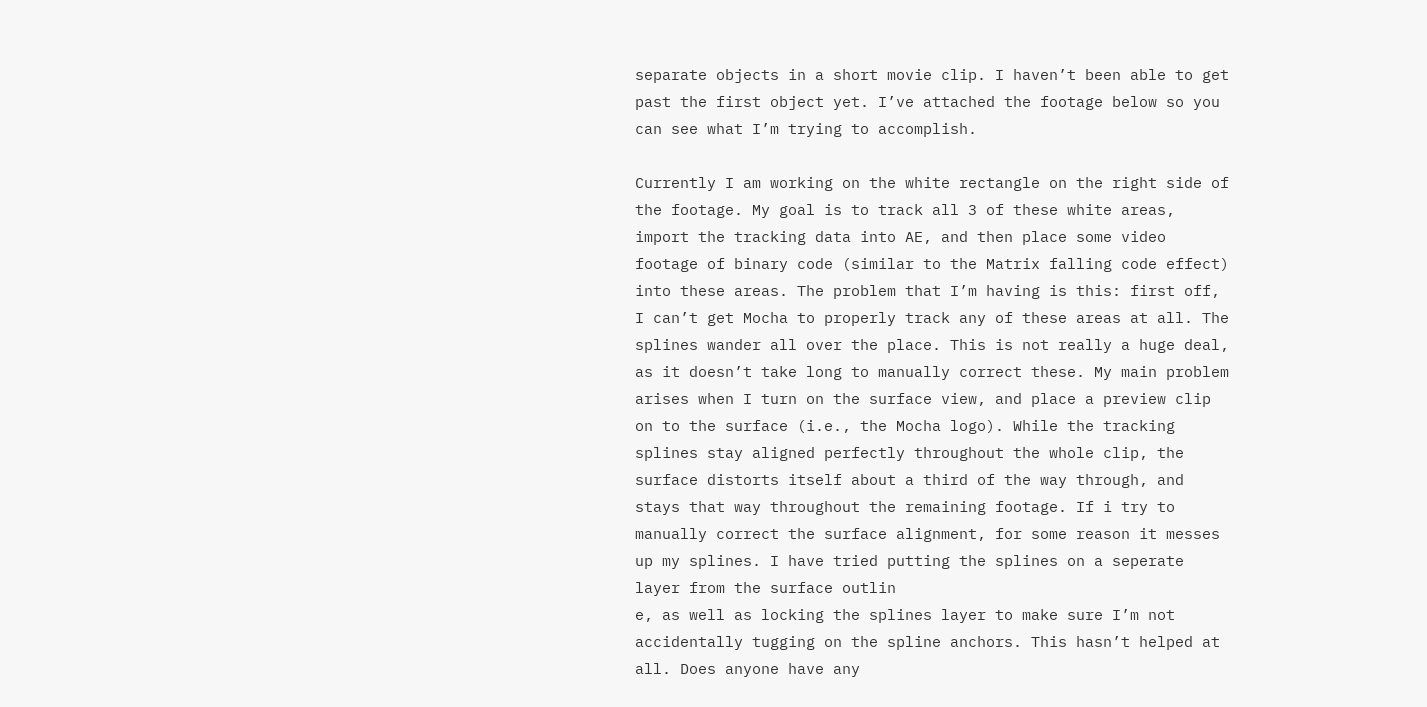separate objects in a short movie clip. I haven’t been able to get past the first object yet. I’ve attached the footage below so you can see what I’m trying to accomplish.

Currently I am working on the white rectangle on the right side of the footage. My goal is to track all 3 of these white areas, import the tracking data into AE, and then place some video footage of binary code (similar to the Matrix falling code effect) into these areas. The problem that I’m having is this: first off, I can’t get Mocha to properly track any of these areas at all. The splines wander all over the place. This is not really a huge deal, as it doesn’t take long to manually correct these. My main problem arises when I turn on the surface view, and place a preview clip on to the surface (i.e., the Mocha logo). While the tracking splines stay aligned perfectly throughout the whole clip, the surface distorts itself about a third of the way through, and stays that way throughout the remaining footage. If i try to manually correct the surface alignment, for some reason it messes up my splines. I have tried putting the splines on a seperate layer from the surface outlin
e, as well as locking the splines layer to make sure I’m not accidentally tugging on the spline anchors. This hasn’t helped at all. Does anyone have any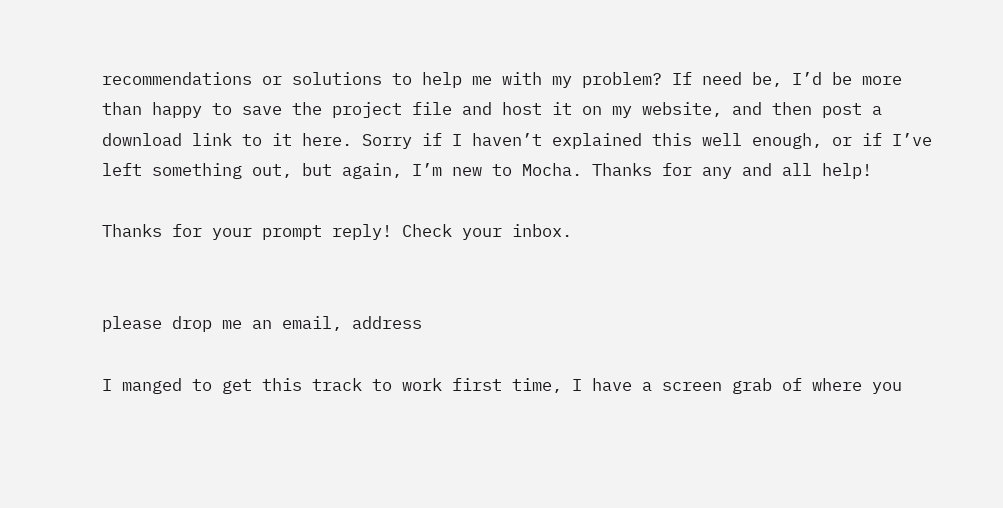recommendations or solutions to help me with my problem? If need be, I’d be more than happy to save the project file and host it on my website, and then post a download link to it here. Sorry if I haven’t explained this well enough, or if I’ve left something out, but again, I’m new to Mocha. Thanks for any and all help!

Thanks for your prompt reply! Check your inbox.


please drop me an email, address

I manged to get this track to work first time, I have a screen grab of where you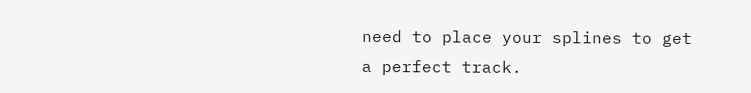need to place your splines to get a perfect track.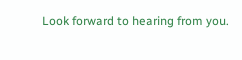Look forward to hearing from you.